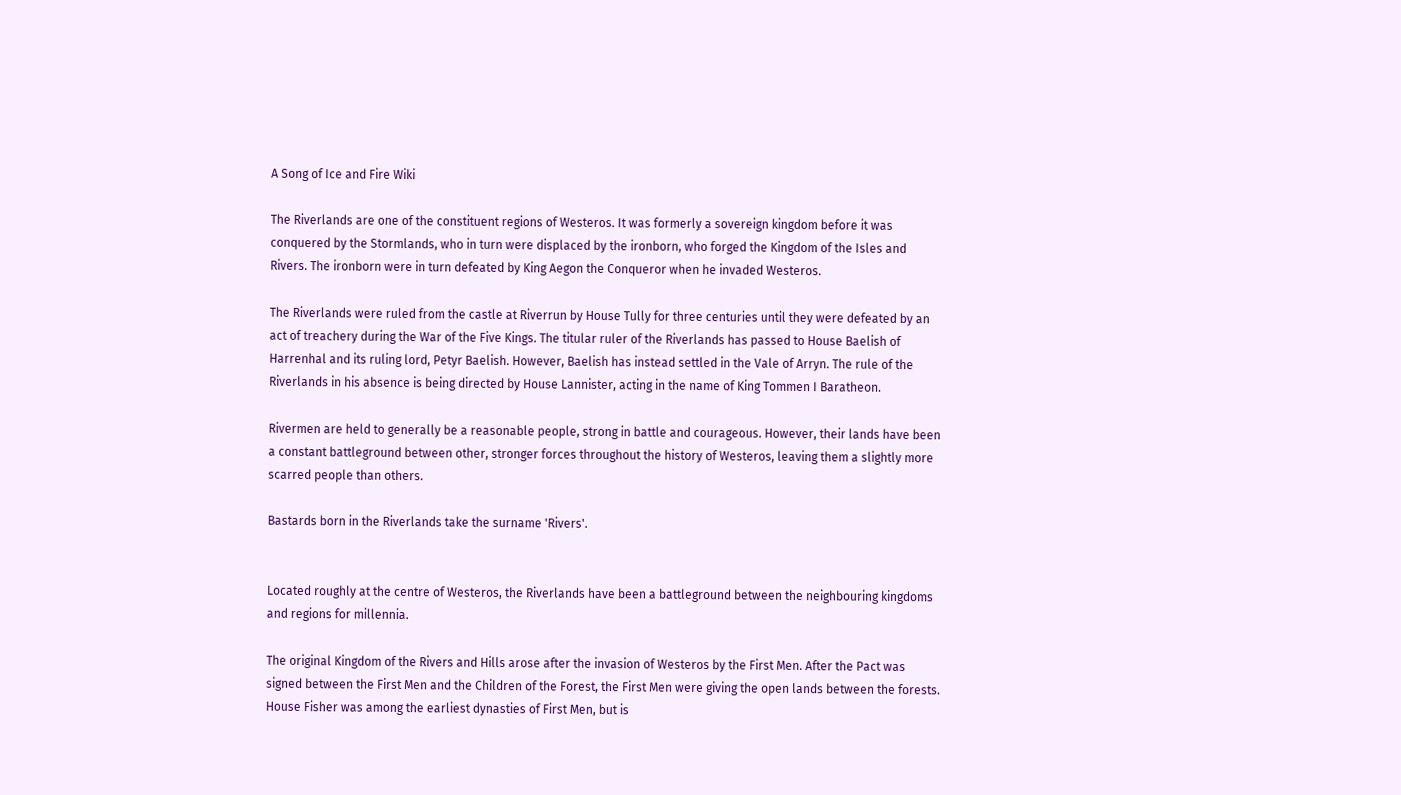A Song of Ice and Fire Wiki

The Riverlands are one of the constituent regions of Westeros. It was formerly a sovereign kingdom before it was conquered by the Stormlands, who in turn were displaced by the ironborn, who forged the Kingdom of the Isles and Rivers. The ironborn were in turn defeated by King Aegon the Conqueror when he invaded Westeros.

The Riverlands were ruled from the castle at Riverrun by House Tully for three centuries until they were defeated by an act of treachery during the War of the Five Kings. The titular ruler of the Riverlands has passed to House Baelish of Harrenhal and its ruling lord, Petyr Baelish. However, Baelish has instead settled in the Vale of Arryn. The rule of the Riverlands in his absence is being directed by House Lannister, acting in the name of King Tommen I Baratheon.

Rivermen are held to generally be a reasonable people, strong in battle and courageous. However, their lands have been a constant battleground between other, stronger forces throughout the history of Westeros, leaving them a slightly more scarred people than others.

Bastards born in the Riverlands take the surname 'Rivers'.


Located roughly at the centre of Westeros, the Riverlands have been a battleground between the neighbouring kingdoms and regions for millennia.

The original Kingdom of the Rivers and Hills arose after the invasion of Westeros by the First Men. After the Pact was signed between the First Men and the Children of the Forest, the First Men were giving the open lands between the forests. House Fisher was among the earliest dynasties of First Men, but is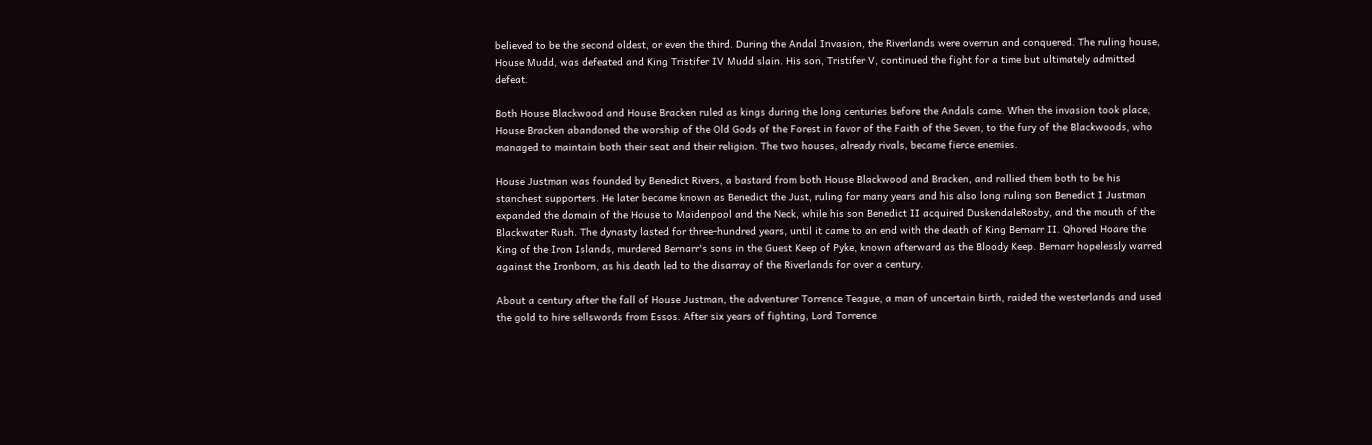believed to be the second oldest, or even the third. During the Andal Invasion, the Riverlands were overrun and conquered. The ruling house, House Mudd, was defeated and King Tristifer IV Mudd slain. His son, Tristifer V, continued the fight for a time but ultimately admitted defeat.

Both House Blackwood and House Bracken ruled as kings during the long centuries before the Andals came. When the invasion took place, House Bracken abandoned the worship of the Old Gods of the Forest in favor of the Faith of the Seven, to the fury of the Blackwoods, who managed to maintain both their seat and their religion. The two houses, already rivals, became fierce enemies.

House Justman was founded by Benedict Rivers, a bastard from both House Blackwood and Bracken, and rallied them both to be his stanchest supporters. He later became known as Benedict the Just, ruling for many years and his also long ruling son Benedict I Justman expanded the domain of the House to Maidenpool and the Neck, while his son Benedict II acquired DuskendaleRosby, and the mouth of the Blackwater Rush. The dynasty lasted for three-hundred years, until it came to an end with the death of King Bernarr II. Qhored Hoare the King of the Iron Islands, murdered Bernarr's sons in the Guest Keep of Pyke, known afterward as the Bloody Keep. Bernarr hopelessly warred against the Ironborn, as his death led to the disarray of the Riverlands for over a century.

About a century after the fall of House Justman, the adventurer Torrence Teague, a man of uncertain birth, raided the westerlands and used the gold to hire sellswords from Essos. After six years of fighting, Lord Torrence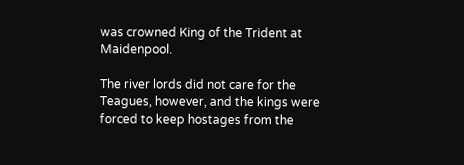was crowned King of the Trident at Maidenpool.

The river lords did not care for the Teagues, however, and the kings were forced to keep hostages from the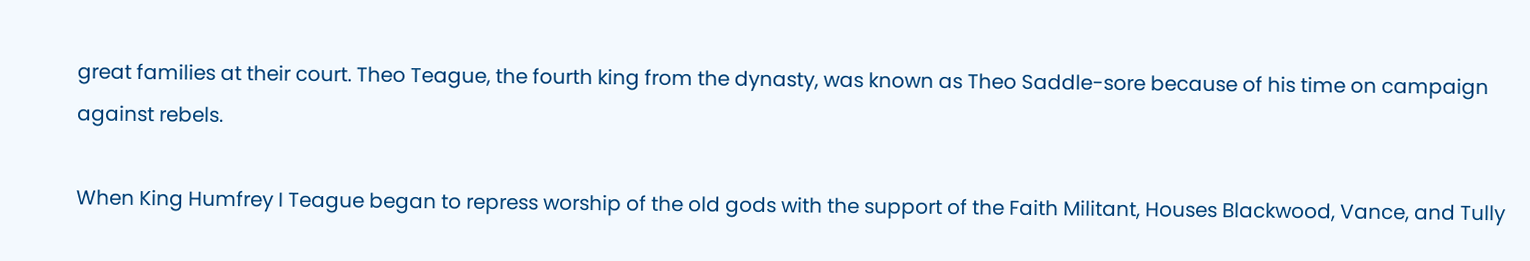great families at their court. Theo Teague, the fourth king from the dynasty, was known as Theo Saddle-sore because of his time on campaign against rebels.

When King Humfrey I Teague began to repress worship of the old gods with the support of the Faith Militant, Houses Blackwood, Vance, and Tully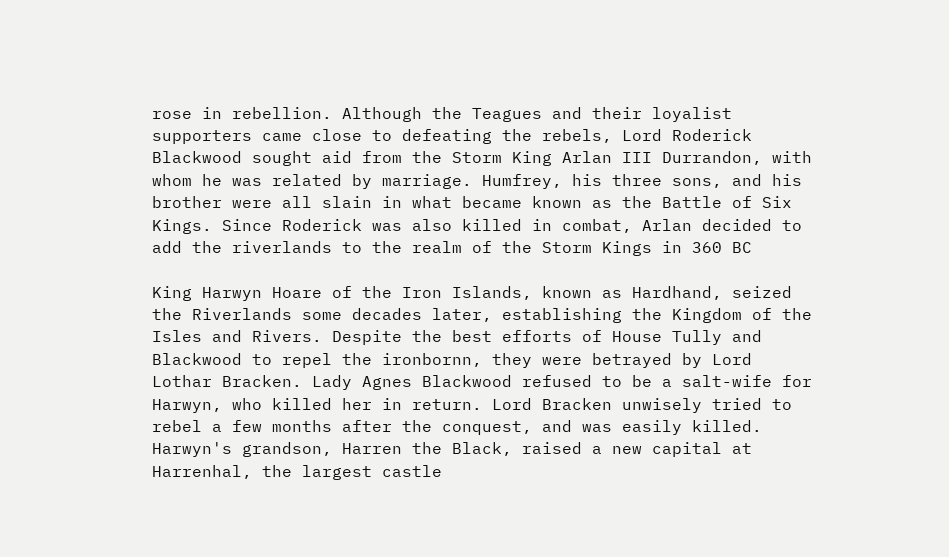rose in rebellion. Although the Teagues and their loyalist supporters came close to defeating the rebels, Lord Roderick Blackwood sought aid from the Storm King Arlan III Durrandon, with whom he was related by marriage. Humfrey, his three sons, and his brother were all slain in what became known as the Battle of Six Kings. Since Roderick was also killed in combat, Arlan decided to add the riverlands to the realm of the Storm Kings in 360 BC

King Harwyn Hoare of the Iron Islands, known as Hardhand, seized the Riverlands some decades later, establishing the Kingdom of the Isles and Rivers. Despite the best efforts of House Tully and Blackwood to repel the ironbornn, they were betrayed by Lord Lothar Bracken. Lady Agnes Blackwood refused to be a salt-wife for Harwyn, who killed her in return. Lord Bracken unwisely tried to rebel a few months after the conquest, and was easily killed. Harwyn's grandson, Harren the Black, raised a new capital at Harrenhal, the largest castle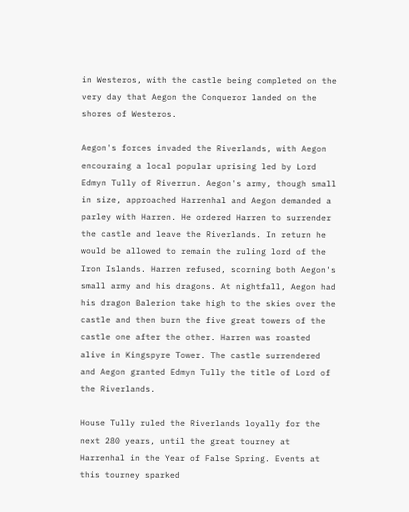in Westeros, with the castle being completed on the very day that Aegon the Conqueror landed on the shores of Westeros.

Aegon's forces invaded the Riverlands, with Aegon encouraing a local popular uprising led by Lord Edmyn Tully of Riverrun. Aegon's army, though small in size, approached Harrenhal and Aegon demanded a parley with Harren. He ordered Harren to surrender the castle and leave the Riverlands. In return he would be allowed to remain the ruling lord of the Iron Islands. Harren refused, scorning both Aegon's small army and his dragons. At nightfall, Aegon had his dragon Balerion take high to the skies over the castle and then burn the five great towers of the castle one after the other. Harren was roasted alive in Kingspyre Tower. The castle surrendered and Aegon granted Edmyn Tully the title of Lord of the Riverlands.

House Tully ruled the Riverlands loyally for the next 280 years, until the great tourney at Harrenhal in the Year of False Spring. Events at this tourney sparked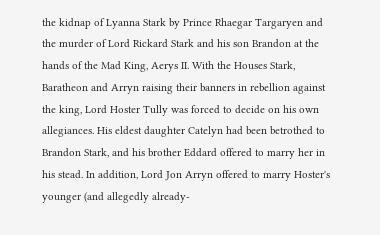the kidnap of Lyanna Stark by Prince Rhaegar Targaryen and the murder of Lord Rickard Stark and his son Brandon at the hands of the Mad King, Aerys II. With the Houses Stark, Baratheon and Arryn raising their banners in rebellion against the king, Lord Hoster Tully was forced to decide on his own allegiances. His eldest daughter Catelyn had been betrothed to Brandon Stark, and his brother Eddard offered to marry her in his stead. In addition, Lord Jon Arryn offered to marry Hoster's younger (and allegedly already-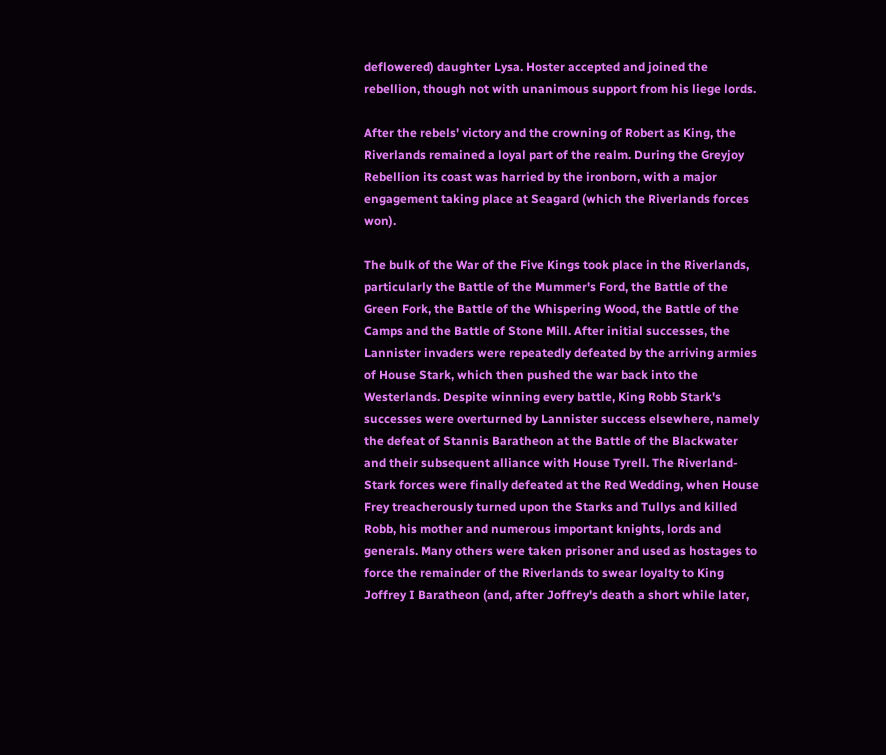deflowered) daughter Lysa. Hoster accepted and joined the rebellion, though not with unanimous support from his liege lords.

After the rebels' victory and the crowning of Robert as King, the Riverlands remained a loyal part of the realm. During the Greyjoy Rebellion its coast was harried by the ironborn, with a major engagement taking place at Seagard (which the Riverlands forces won).

The bulk of the War of the Five Kings took place in the Riverlands, particularly the Battle of the Mummer's Ford, the Battle of the Green Fork, the Battle of the Whispering Wood, the Battle of the Camps and the Battle of Stone Mill. After initial successes, the Lannister invaders were repeatedly defeated by the arriving armies of House Stark, which then pushed the war back into the Westerlands. Despite winning every battle, King Robb Stark's successes were overturned by Lannister success elsewhere, namely the defeat of Stannis Baratheon at the Battle of the Blackwater and their subsequent alliance with House Tyrell. The Riverland-Stark forces were finally defeated at the Red Wedding, when House Frey treacherously turned upon the Starks and Tullys and killed Robb, his mother and numerous important knights, lords and generals. Many others were taken prisoner and used as hostages to force the remainder of the Riverlands to swear loyalty to King Joffrey I Baratheon (and, after Joffrey's death a short while later,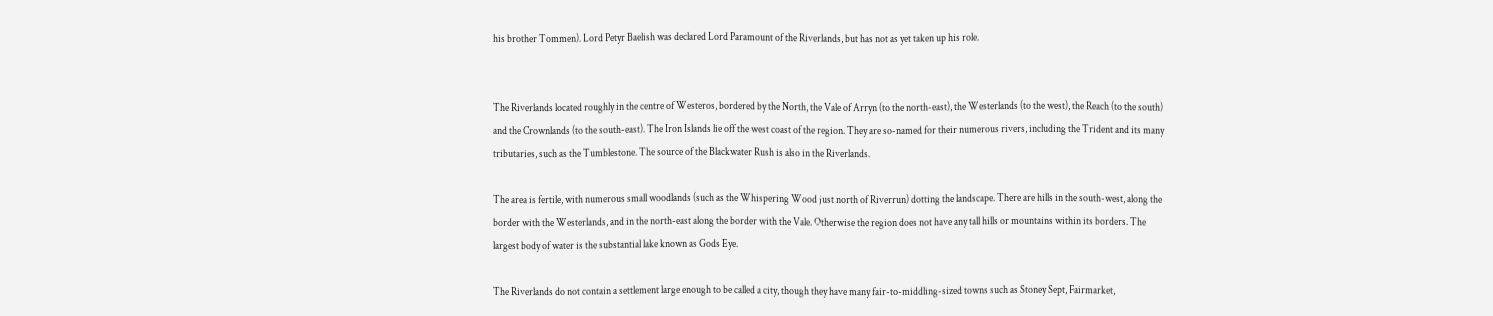his brother Tommen). Lord Petyr Baelish was declared Lord Paramount of the Riverlands, but has not as yet taken up his role.


The Riverlands located roughly in the centre of Westeros, bordered by the North, the Vale of Arryn (to the north-east), the Westerlands (to the west), the Reach (to the south) and the Crownlands (to the south-east). The Iron Islands lie off the west coast of the region. They are so-named for their numerous rivers, including the Trident and its many tributaries, such as the Tumblestone. The source of the Blackwater Rush is also in the Riverlands.

The area is fertile, with numerous small woodlands (such as the Whispering Wood just north of Riverrun) dotting the landscape. There are hills in the south-west, along the border with the Westerlands, and in the north-east along the border with the Vale. Otherwise the region does not have any tall hills or mountains within its borders. The largest body of water is the substantial lake known as Gods Eye.

The Riverlands do not contain a settlement large enough to be called a city, though they have many fair-to-middling-sized towns such as Stoney Sept, Fairmarket,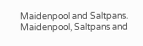Maidenpool and Saltpans. Maidenpool, Saltpans and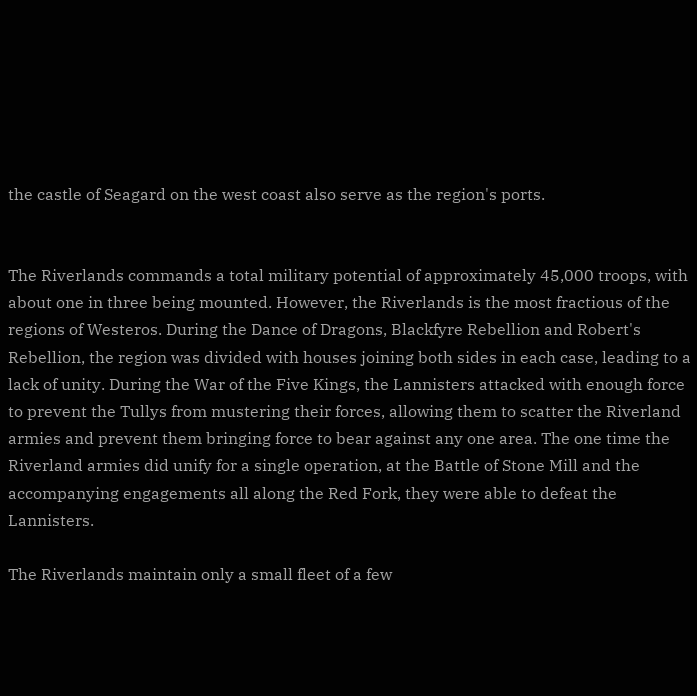the castle of Seagard on the west coast also serve as the region's ports.


The Riverlands commands a total military potential of approximately 45,000 troops, with about one in three being mounted. However, the Riverlands is the most fractious of the regions of Westeros. During the Dance of Dragons, Blackfyre Rebellion and Robert's Rebellion, the region was divided with houses joining both sides in each case, leading to a lack of unity. During the War of the Five Kings, the Lannisters attacked with enough force to prevent the Tullys from mustering their forces, allowing them to scatter the Riverland armies and prevent them bringing force to bear against any one area. The one time the Riverland armies did unify for a single operation, at the Battle of Stone Mill and the accompanying engagements all along the Red Fork, they were able to defeat the Lannisters.

The Riverlands maintain only a small fleet of a few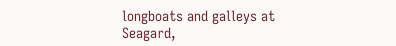longboats and galleys at Seagard,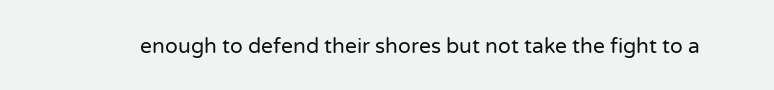enough to defend their shores but not take the fight to a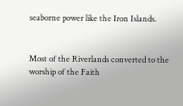seaborne power like the Iron Islands.


Most of the Riverlands converted to the worship of the Faith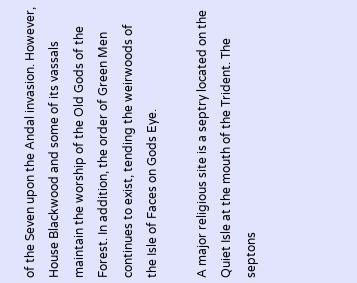of the Seven upon the Andal invasion. However, House Blackwood and some of its vassals maintain the worship of the Old Gods of the Forest. In addition, the order of Green Men continues to exist, tending the weirwoods of the Isle of Faces on Gods Eye.

A major religious site is a septry located on the Quiet Isle at the mouth of the Trident. The septons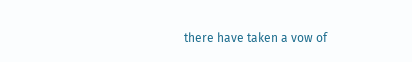there have taken a vow of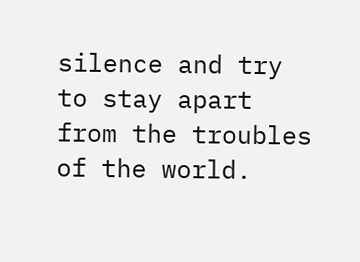silence and try to stay apart from the troubles of the world.